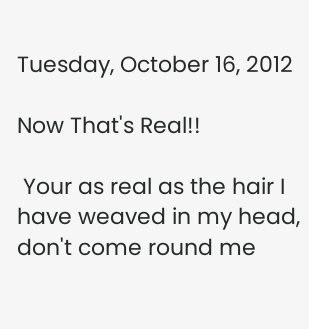Tuesday, October 16, 2012

Now That's Real!!

 Your as real as the hair I have weaved in my head, don't come round me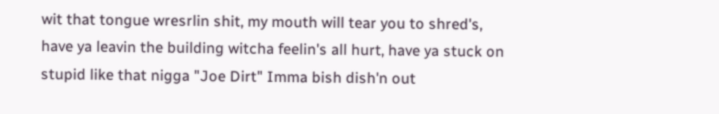wit that tongue wresrlin shit, my mouth will tear you to shred's, have ya leavin the building witcha feelin's all hurt, have ya stuck on stupid like that nigga "Joe Dirt" Imma bish dish'n out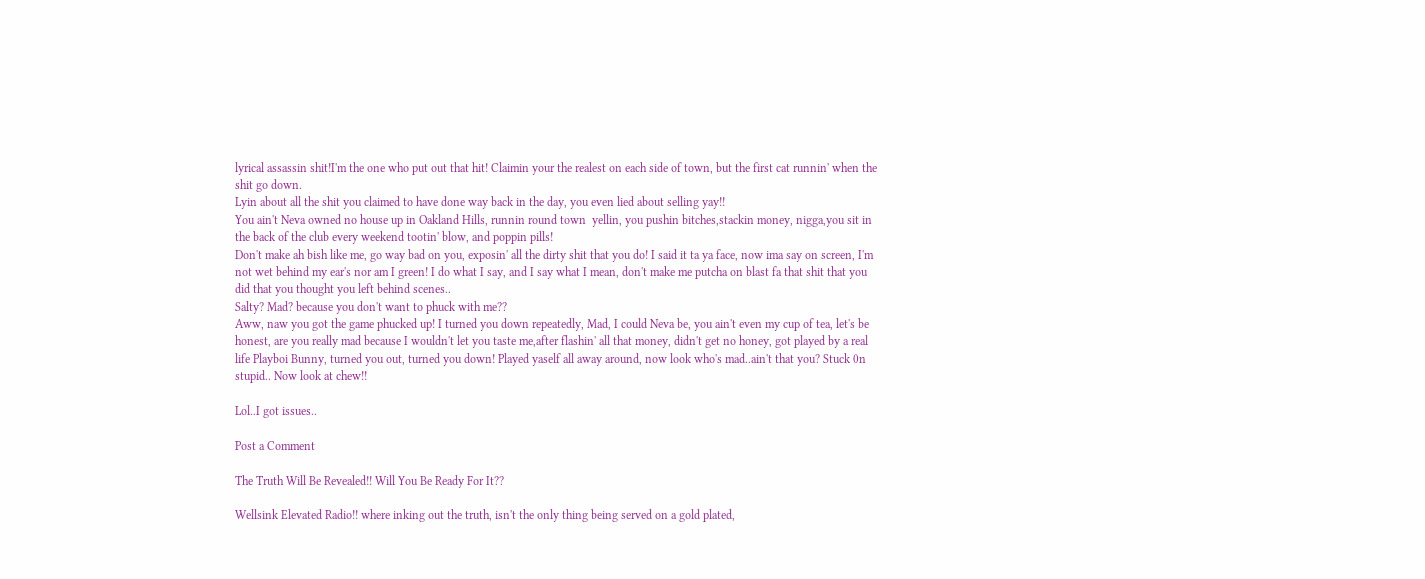lyrical assassin shit!I'm the one who put out that hit! Claimin your the realest on each side of town, but the first cat runnin' when the shit go down.
Lyin about all the shit you claimed to have done way back in the day, you even lied about selling yay!!
You ain't Neva owned no house up in Oakland Hills, runnin round town  yellin, you pushin bitches,stackin money, nigga,you sit in the back of the club every weekend tootin' blow, and poppin pills!
Don't make ah bish like me, go way bad on you, exposin' all the dirty shit that you do! I said it ta ya face, now ima say on screen, I'm not wet behind my ear's nor am I green! I do what I say, and I say what I mean, don't make me putcha on blast fa that shit that you did that you thought you left behind scenes..
Salty? Mad? because you don't want to phuck with me??
Aww, naw you got the game phucked up! I turned you down repeatedly, Mad, I could Neva be, you ain't even my cup of tea, let's be honest, are you really mad because I wouldn't let you taste me,after flashin' all that money, didn't get no honey, got played by a real life Playboi Bunny, turned you out, turned you down! Played yaself all away around, now look who's mad..ain't that you? Stuck 0n stupid.. Now look at chew!!

Lol..I got issues..

Post a Comment

The Truth Will Be Revealed!! Will You Be Ready For It??

Wellsink Elevated Radio!! where inking out the truth, isn't the only thing being served on a gold plated,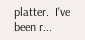platter.  I've been r...